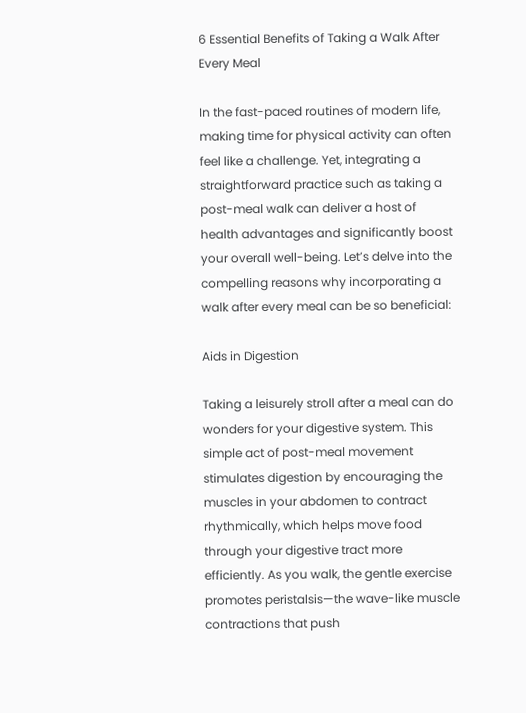6 Essential Benefits of Taking a Walk After Every Meal

In the fast-paced routines of modern life, making time for physical activity can often feel like a challenge. Yet, integrating a straightforward practice such as taking a post-meal walk can deliver a host of health advantages and significantly boost your overall well-being. Let’s delve into the compelling reasons why incorporating a walk after every meal can be so beneficial:

Aids in Digestion

Taking a leisurely stroll after a meal can do wonders for your digestive system. This simple act of post-meal movement stimulates digestion by encouraging the muscles in your abdomen to contract rhythmically, which helps move food through your digestive tract more efficiently. As you walk, the gentle exercise promotes peristalsis—the wave-like muscle contractions that push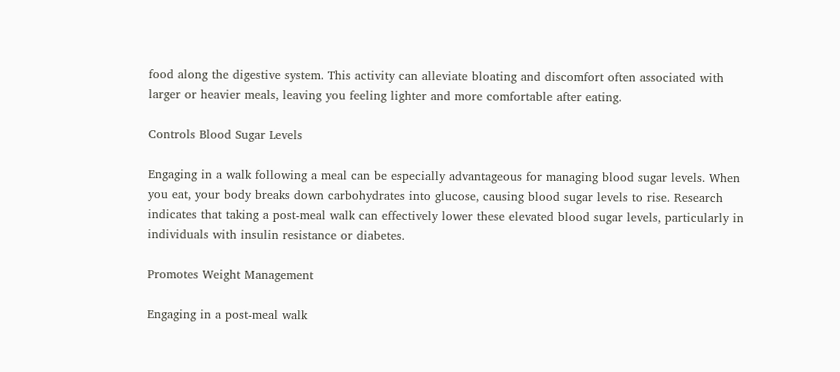food along the digestive system. This activity can alleviate bloating and discomfort often associated with larger or heavier meals, leaving you feeling lighter and more comfortable after eating.

Controls Blood Sugar Levels

Engaging in a walk following a meal can be especially advantageous for managing blood sugar levels. When you eat, your body breaks down carbohydrates into glucose, causing blood sugar levels to rise. Research indicates that taking a post-meal walk can effectively lower these elevated blood sugar levels, particularly in individuals with insulin resistance or diabetes.

Promotes Weight Management

Engaging in a post-meal walk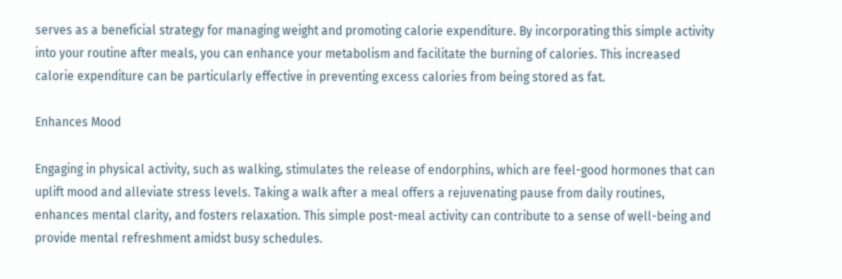serves as a beneficial strategy for managing weight and promoting calorie expenditure. By incorporating this simple activity into your routine after meals, you can enhance your metabolism and facilitate the burning of calories. This increased calorie expenditure can be particularly effective in preventing excess calories from being stored as fat.

Enhances Mood

Engaging in physical activity, such as walking, stimulates the release of endorphins, which are feel-good hormones that can uplift mood and alleviate stress levels. Taking a walk after a meal offers a rejuvenating pause from daily routines, enhances mental clarity, and fosters relaxation. This simple post-meal activity can contribute to a sense of well-being and provide mental refreshment amidst busy schedules.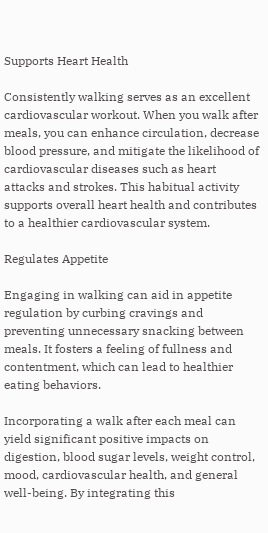Supports Heart Health

Consistently walking serves as an excellent cardiovascular workout. When you walk after meals, you can enhance circulation, decrease blood pressure, and mitigate the likelihood of cardiovascular diseases such as heart attacks and strokes. This habitual activity supports overall heart health and contributes to a healthier cardiovascular system.

Regulates Appetite

Engaging in walking can aid in appetite regulation by curbing cravings and preventing unnecessary snacking between meals. It fosters a feeling of fullness and contentment, which can lead to healthier eating behaviors.

Incorporating a walk after each meal can yield significant positive impacts on digestion, blood sugar levels, weight control, mood, cardiovascular health, and general well-being. By integrating this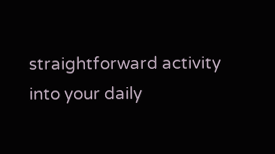straightforward activity into your daily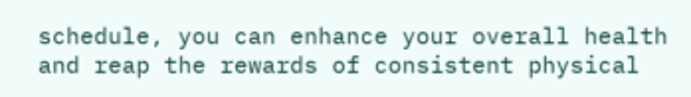schedule, you can enhance your overall health and reap the rewards of consistent physical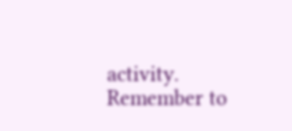activity. Remember to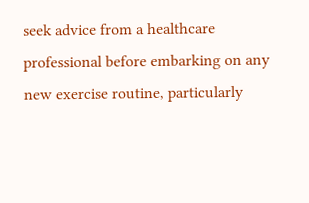seek advice from a healthcare professional before embarking on any new exercise routine, particularly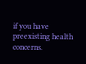if you have preexisting health concerns.